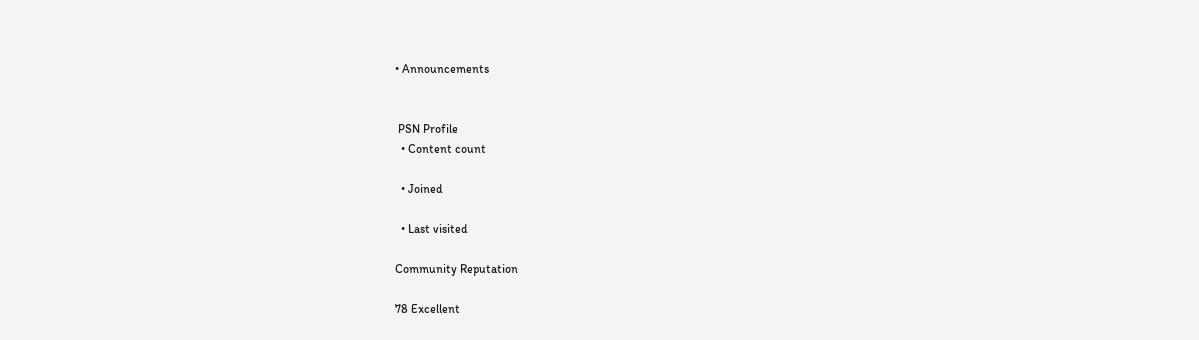• Announcements


 PSN Profile
  • Content count

  • Joined

  • Last visited

Community Reputation

78 Excellent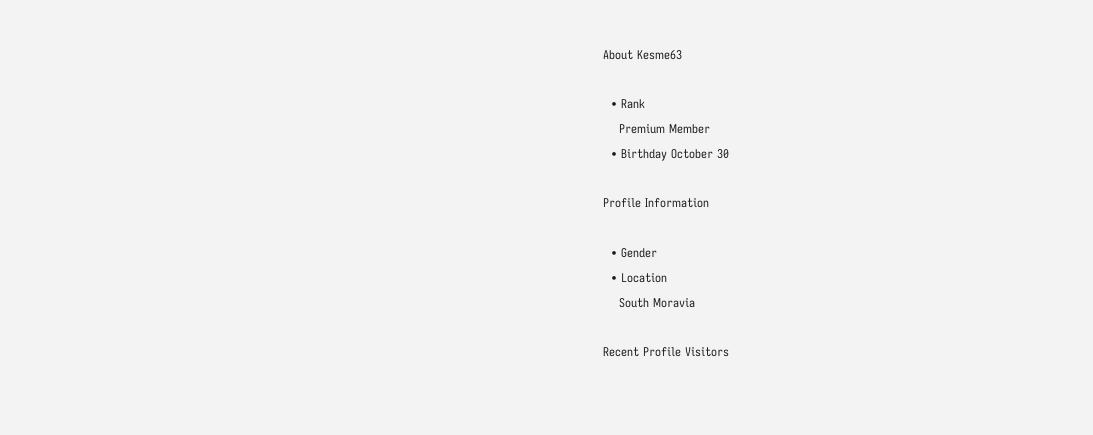About Kesme63

  • Rank
    Premium Member
  • Birthday October 30

Profile Information

  • Gender
  • Location
    South Moravia

Recent Profile Visitors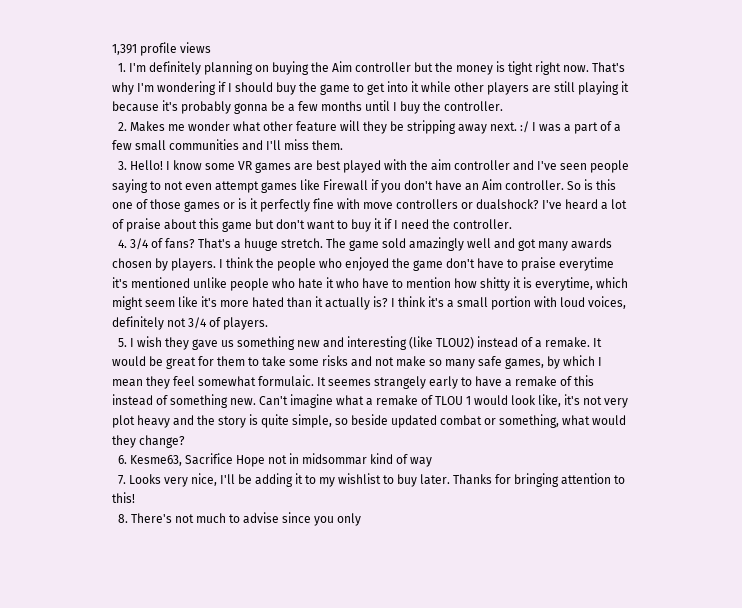1,391 profile views
  1. I'm definitely planning on buying the Aim controller but the money is tight right now. That's why I'm wondering if I should buy the game to get into it while other players are still playing it because it's probably gonna be a few months until I buy the controller.
  2. Makes me wonder what other feature will they be stripping away next. :/ I was a part of a few small communities and I'll miss them.
  3. Hello! I know some VR games are best played with the aim controller and I've seen people saying to not even attempt games like Firewall if you don't have an Aim controller. So is this one of those games or is it perfectly fine with move controllers or dualshock? I've heard a lot of praise about this game but don't want to buy it if I need the controller.
  4. 3/4 of fans? That's a huuge stretch. The game sold amazingly well and got many awards chosen by players. I think the people who enjoyed the game don't have to praise everytime it's mentioned unlike people who hate it who have to mention how shitty it is everytime, which might seem like it's more hated than it actually is? I think it's a small portion with loud voices, definitely not 3/4 of players.
  5. I wish they gave us something new and interesting (like TLOU2) instead of a remake. It would be great for them to take some risks and not make so many safe games, by which I mean they feel somewhat formulaic. It seemes strangely early to have a remake of this instead of something new. Can't imagine what a remake of TLOU 1 would look like, it's not very plot heavy and the story is quite simple, so beside updated combat or something, what would they change?
  6. Kesme63, Sacrifice Hope not in midsommar kind of way
  7. Looks very nice, I'll be adding it to my wishlist to buy later. Thanks for bringing attention to this!
  8. There's not much to advise since you only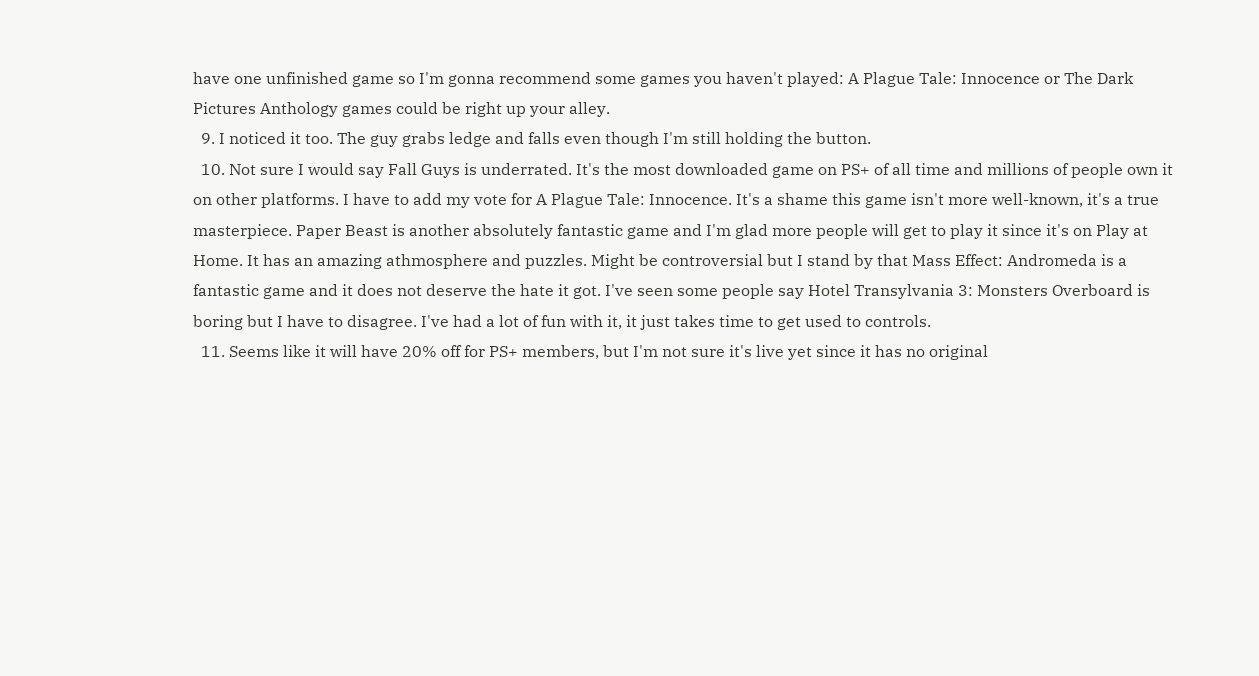have one unfinished game so I'm gonna recommend some games you haven't played: A Plague Tale: Innocence or The Dark Pictures Anthology games could be right up your alley.
  9. I noticed it too. The guy grabs ledge and falls even though I'm still holding the button.
  10. Not sure I would say Fall Guys is underrated. It's the most downloaded game on PS+ of all time and millions of people own it on other platforms. I have to add my vote for A Plague Tale: Innocence. It's a shame this game isn't more well-known, it's a true masterpiece. Paper Beast is another absolutely fantastic game and I'm glad more people will get to play it since it's on Play at Home. It has an amazing athmosphere and puzzles. Might be controversial but I stand by that Mass Effect: Andromeda is a fantastic game and it does not deserve the hate it got. I've seen some people say Hotel Transylvania 3: Monsters Overboard is boring but I have to disagree. I've had a lot of fun with it, it just takes time to get used to controls.
  11. Seems like it will have 20% off for PS+ members, but I'm not sure it's live yet since it has no original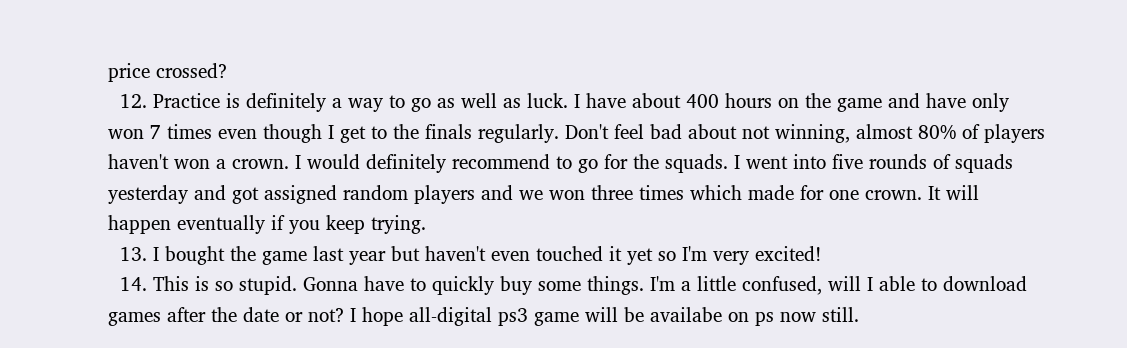price crossed?
  12. Practice is definitely a way to go as well as luck. I have about 400 hours on the game and have only won 7 times even though I get to the finals regularly. Don't feel bad about not winning, almost 80% of players haven't won a crown. I would definitely recommend to go for the squads. I went into five rounds of squads yesterday and got assigned random players and we won three times which made for one crown. It will happen eventually if you keep trying.
  13. I bought the game last year but haven't even touched it yet so I'm very excited!
  14. This is so stupid. Gonna have to quickly buy some things. I'm a little confused, will I able to download games after the date or not? I hope all-digital ps3 game will be availabe on ps now still.